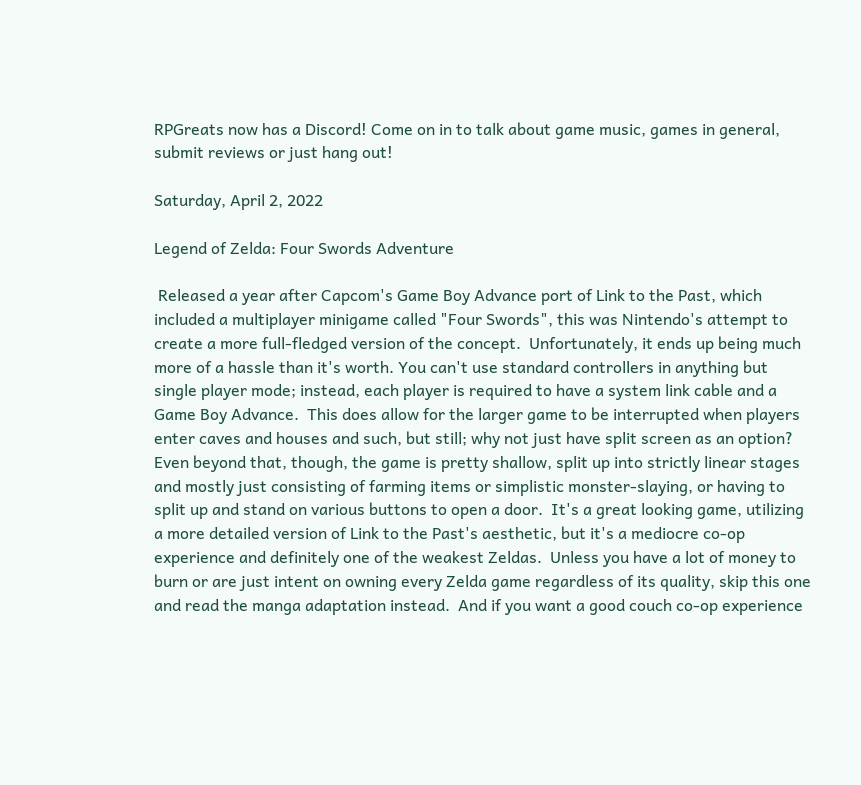RPGreats now has a Discord! Come on in to talk about game music, games in general, submit reviews or just hang out!

Saturday, April 2, 2022

Legend of Zelda: Four Swords Adventure

 Released a year after Capcom's Game Boy Advance port of Link to the Past, which included a multiplayer minigame called "Four Swords", this was Nintendo's attempt to create a more full-fledged version of the concept.  Unfortunately, it ends up being much more of a hassle than it's worth. You can't use standard controllers in anything but single player mode; instead, each player is required to have a system link cable and a Game Boy Advance.  This does allow for the larger game to be interrupted when players enter caves and houses and such, but still; why not just have split screen as an option?  Even beyond that, though, the game is pretty shallow, split up into strictly linear stages and mostly just consisting of farming items or simplistic monster-slaying, or having to split up and stand on various buttons to open a door.  It's a great looking game, utilizing a more detailed version of Link to the Past's aesthetic, but it's a mediocre co-op experience and definitely one of the weakest Zeldas.  Unless you have a lot of money to burn or are just intent on owning every Zelda game regardless of its quality, skip this one and read the manga adaptation instead.  And if you want a good couch co-op experience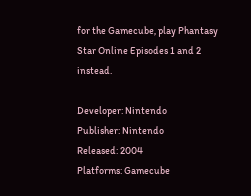for the Gamecube, play Phantasy Star Online Episodes 1 and 2 instead.

Developer: Nintendo
Publisher: Nintendo
Released: 2004
Platforms: Gamecube